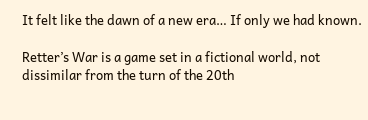It felt like the dawn of a new era… If only we had known.

Retter’s War is a game set in a fictional world, not dissimilar from the turn of the 20th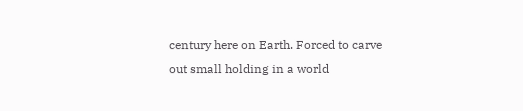century here on Earth. Forced to carve out small holding in a world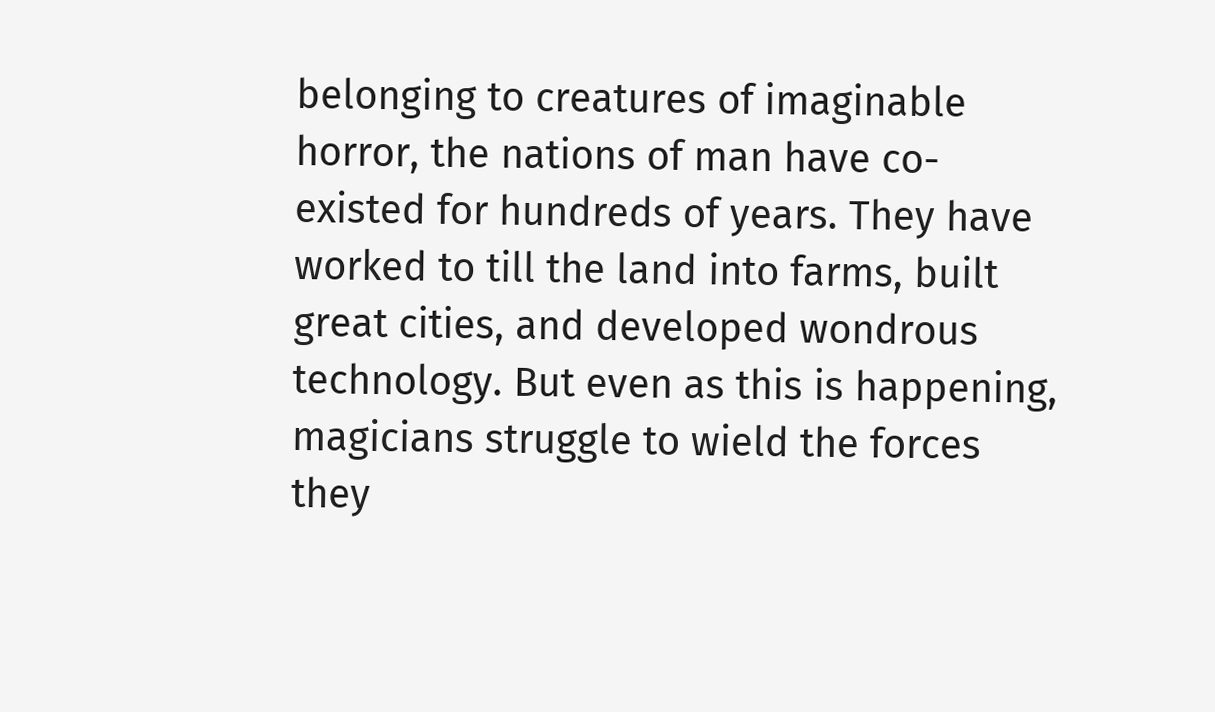belonging to creatures of imaginable horror, the nations of man have co-existed for hundreds of years. They have worked to till the land into farms, built great cities, and developed wondrous technology. But even as this is happening, magicians struggle to wield the forces they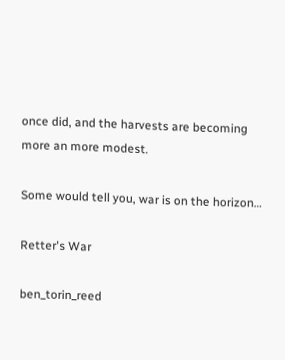once did, and the harvests are becoming more an more modest.

Some would tell you, war is on the horizon…

Retter's War

ben_torin_reed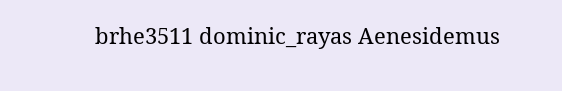brhe3511 dominic_rayas Aenesidemus